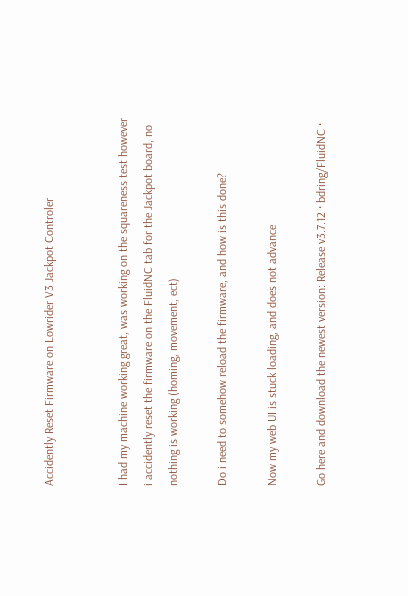Accidently Reset Firmware on Lowrider V3 Jackpot Controler


I had my machine working great, was working on the squareness test however i accidently reset the firmware on the FluidNC tab for the Jackpot board, no nothing is working (homing, movement, ect)

Do i need to somehow reload the firmware, and how is this done?

Now my web UI is stuck loading, and does not advance

Go here and download the newest version: Release v3.7.12 · bdring/FluidNC ·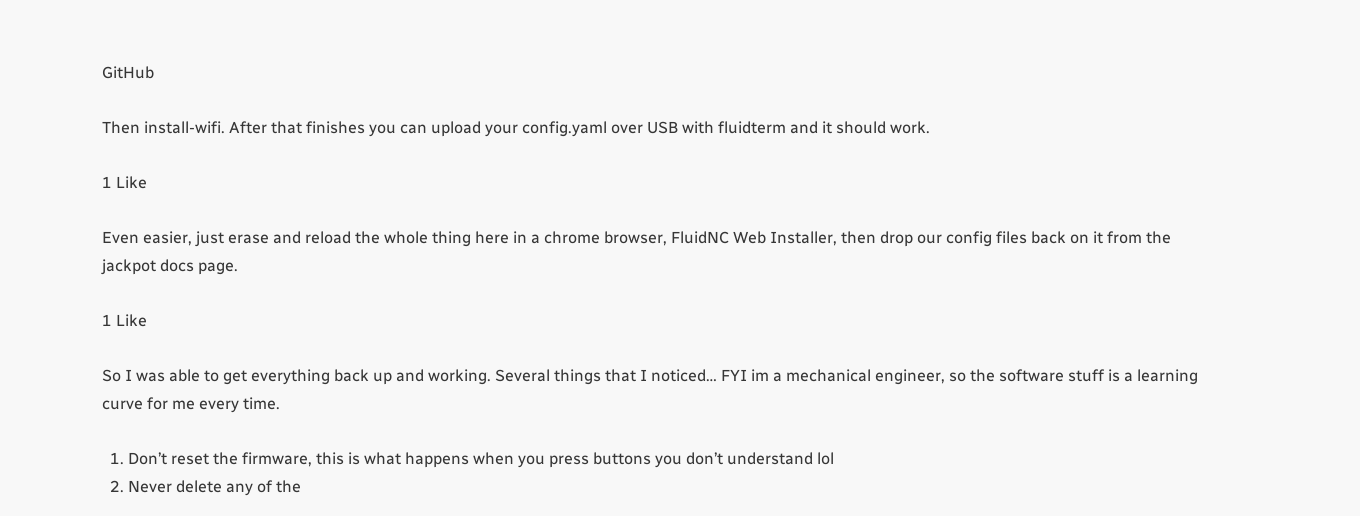GitHub

Then install-wifi. After that finishes you can upload your config.yaml over USB with fluidterm and it should work.

1 Like

Even easier, just erase and reload the whole thing here in a chrome browser, FluidNC Web Installer, then drop our config files back on it from the jackpot docs page.

1 Like

So I was able to get everything back up and working. Several things that I noticed… FYI im a mechanical engineer, so the software stuff is a learning curve for me every time.

  1. Don’t reset the firmware, this is what happens when you press buttons you don’t understand lol
  2. Never delete any of the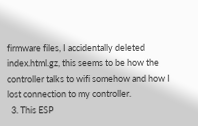firmware files, I accidentally deleted index.html.gz, this seems to be how the controller talks to wifi somehow and how I lost connection to my controller.
  3. This ESP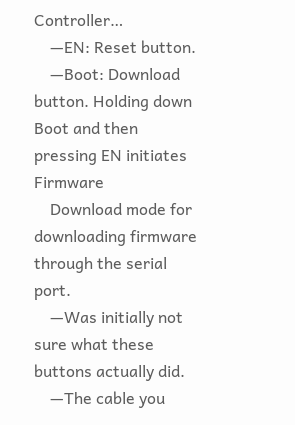Controller…
    —EN: Reset button.
    —Boot: Download button. Holding down Boot and then pressing EN initiates Firmware
    Download mode for downloading firmware through the serial port.
    —Was initially not sure what these buttons actually did.
    —The cable you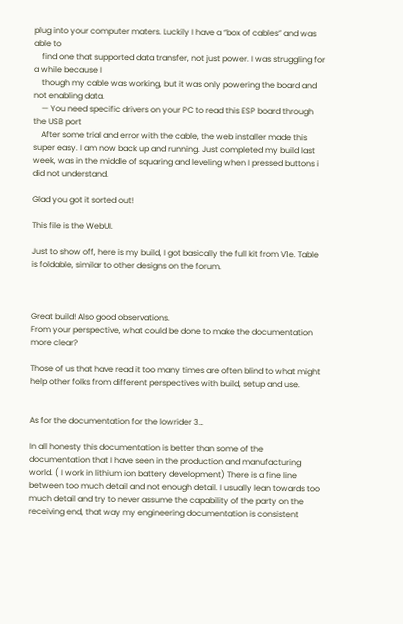plug into your computer maters. Luckily I have a “box of cables” and was able to
    find one that supported data transfer, not just power. I was struggling for a while because I
    though my cable was working, but it was only powering the board and not enabling data.
    — You need specific drivers on your PC to read this ESP board through the USB port
    After some trial and error with the cable, the web installer made this super easy. I am now back up and running. Just completed my build last week, was in the middle of squaring and leveling when I pressed buttons i did not understand.

Glad you got it sorted out!

This file is the WebUI.

Just to show off, here is my build, I got basically the full kit from V1e. Table is foldable, similar to other designs on the forum.



Great build! Also good observations.
From your perspective, what could be done to make the documentation more clear?

Those of us that have read it too many times are often blind to what might help other folks from different perspectives with build, setup and use.


As for the documentation for the lowrider 3…

In all honesty this documentation is better than some of the documentation that I have seen in the production and manufacturing world. ( I work in lithium ion battery development) There is a fine line between too much detail and not enough detail. I usually lean towards too much detail and try to never assume the capability of the party on the receiving end, that way my engineering documentation is consistent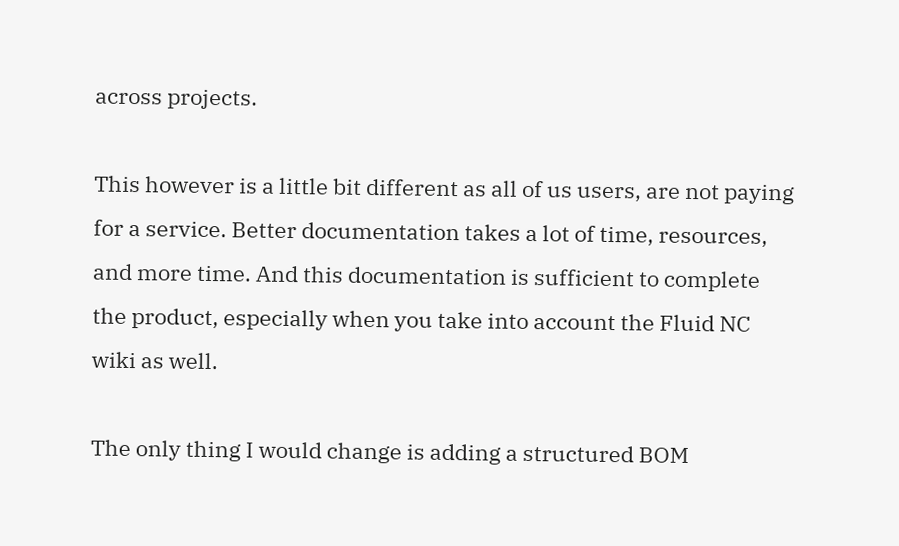across projects.

This however is a little bit different as all of us users, are not paying for a service. Better documentation takes a lot of time, resources, and more time. And this documentation is sufficient to complete the product, especially when you take into account the Fluid NC wiki as well.

The only thing I would change is adding a structured BOM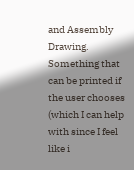and Assembly Drawing. Something that can be printed if the user chooses (which I can help with since I feel like i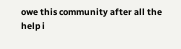owe this community after all the help i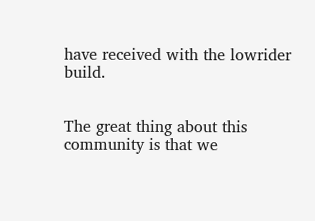have received with the lowrider build.


The great thing about this community is that we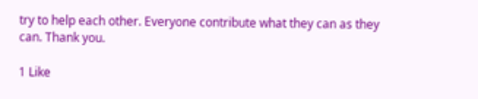try to help each other. Everyone contribute what they can as they can. Thank you.

1 Like